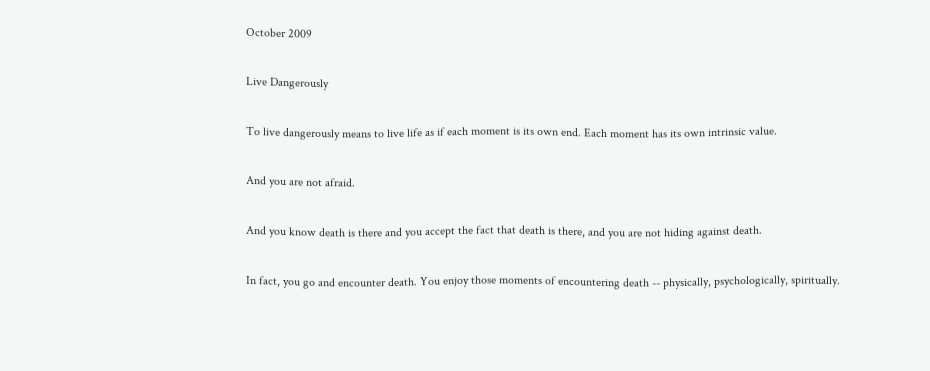October 2009

Live Dangerously

To live dangerously means to live life as if each moment is its own end. Each moment has its own intrinsic value.

And you are not afraid.

And you know death is there and you accept the fact that death is there, and you are not hiding against death.

In fact, you go and encounter death. You enjoy those moments of encountering death -- physically, psychologically, spiritually.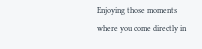Enjoying those moments where you come directly in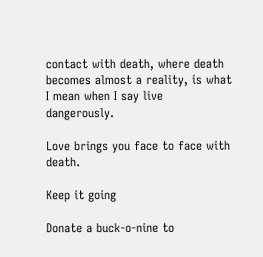contact with death, where death becomes almost a reality, is what I mean when I say live dangerously.

Love brings you face to face with death.

Keep it going

Donate a buck-o-nine to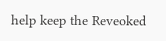help keep the Reveoked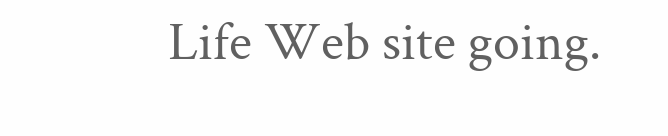Life Web site going.